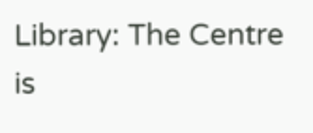Library: The Centre is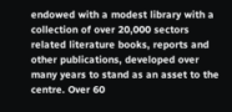endowed with a modest library with a collection of over 20,000 sectors related literature books, reports and other publications, developed over many years to stand as an asset to the centre. Over 60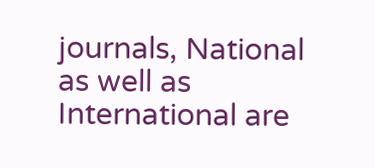journals, National as well as International are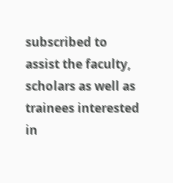subscribed to assist the faculty, scholars as well as trainees interested in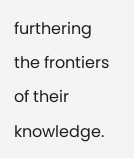furthering the frontiers of their knowledge.